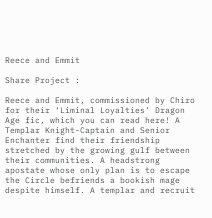Reece and Emmit

Share Project :

Reece and Emmit, commissioned by Chiro for their ‘Liminal Loyalties’ Dragon Age fic, which you can read here! A Templar Knight-Captain and Senior Enchanter find their friendship stretched by the growing gulf between their communities. A headstrong apostate whose only plan is to escape the Circle befriends a bookish mage despite himself. A templar and recruit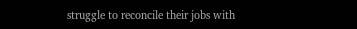struggle to reconcile their jobs with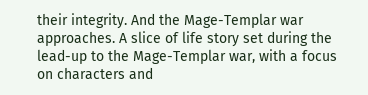their integrity. And the Mage-Templar war approaches. A slice of life story set during the lead-up to the Mage-Templar war, with a focus on characters and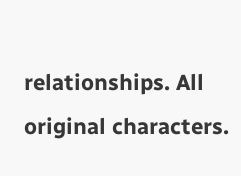relationships. All original characters.